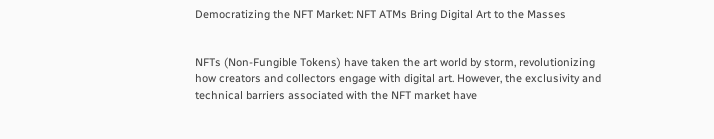Democratizing the NFT Market: NFT ATMs Bring Digital Art to the Masses


NFTs (Non-Fungible Tokens) have taken the art world by storm, revolutionizing how creators and collectors engage with digital art. However, the exclusivity and technical barriers associated with the NFT market have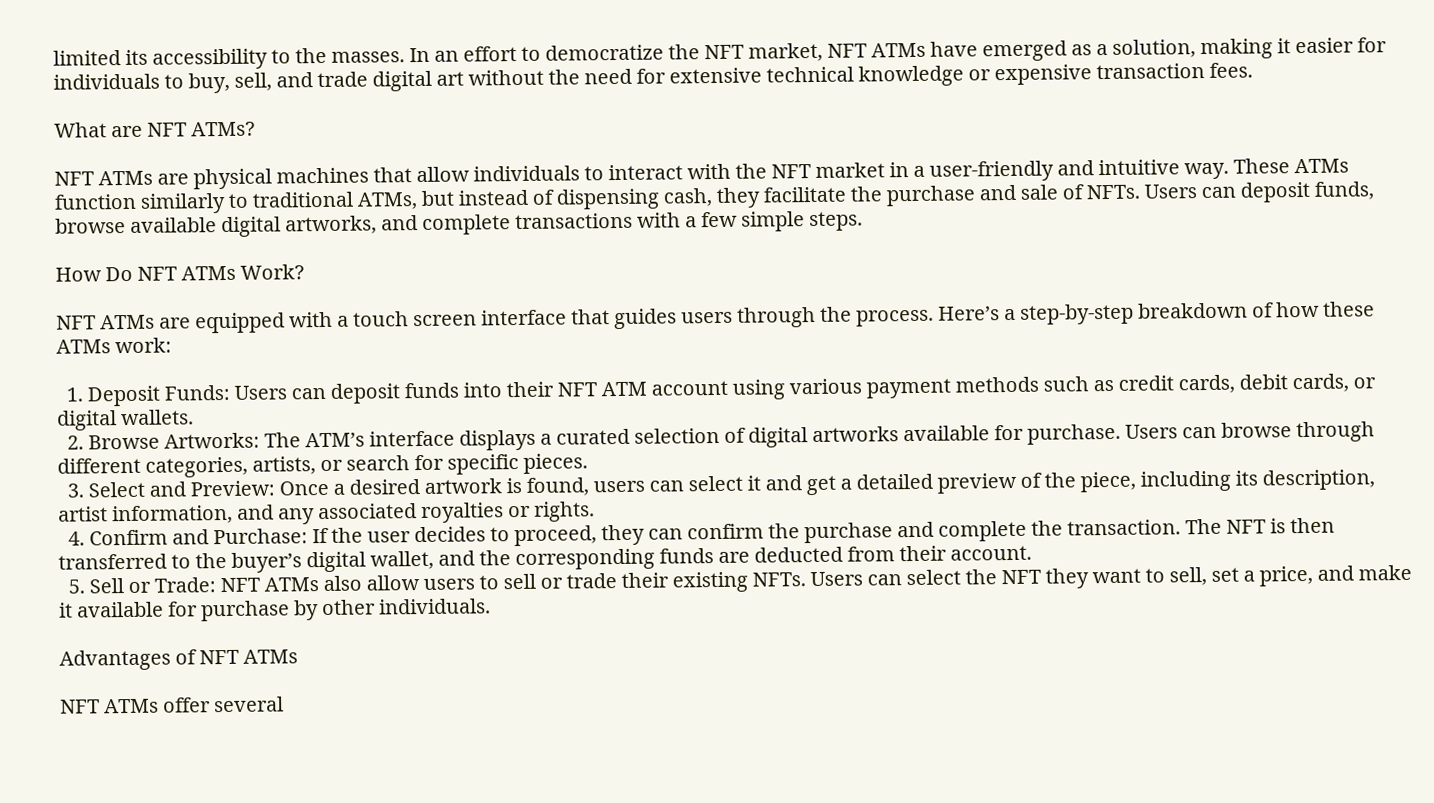limited its accessibility to the masses. In an effort to democratize the NFT market, NFT ATMs have emerged as a solution, making it easier for individuals to buy, sell, and trade digital art without the need for extensive technical knowledge or expensive transaction fees.

What are NFT ATMs?

NFT ATMs are physical machines that allow individuals to interact with the NFT market in a user-friendly and intuitive way. These ATMs function similarly to traditional ATMs, but instead of dispensing cash, they facilitate the purchase and sale of NFTs. Users can deposit funds, browse available digital artworks, and complete transactions with a few simple steps.

How Do NFT ATMs Work?

NFT ATMs are equipped with a touch screen interface that guides users through the process. Here’s a step-by-step breakdown of how these ATMs work:

  1. Deposit Funds: Users can deposit funds into their NFT ATM account using various payment methods such as credit cards, debit cards, or digital wallets.
  2. Browse Artworks: The ATM’s interface displays a curated selection of digital artworks available for purchase. Users can browse through different categories, artists, or search for specific pieces.
  3. Select and Preview: Once a desired artwork is found, users can select it and get a detailed preview of the piece, including its description, artist information, and any associated royalties or rights.
  4. Confirm and Purchase: If the user decides to proceed, they can confirm the purchase and complete the transaction. The NFT is then transferred to the buyer’s digital wallet, and the corresponding funds are deducted from their account.
  5. Sell or Trade: NFT ATMs also allow users to sell or trade their existing NFTs. Users can select the NFT they want to sell, set a price, and make it available for purchase by other individuals.

Advantages of NFT ATMs

NFT ATMs offer several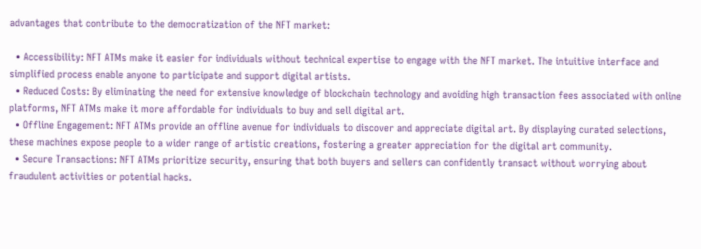advantages that contribute to the democratization of the NFT market:

  • Accessibility: NFT ATMs make it easier for individuals without technical expertise to engage with the NFT market. The intuitive interface and simplified process enable anyone to participate and support digital artists.
  • Reduced Costs: By eliminating the need for extensive knowledge of blockchain technology and avoiding high transaction fees associated with online platforms, NFT ATMs make it more affordable for individuals to buy and sell digital art.
  • Offline Engagement: NFT ATMs provide an offline avenue for individuals to discover and appreciate digital art. By displaying curated selections, these machines expose people to a wider range of artistic creations, fostering a greater appreciation for the digital art community.
  • Secure Transactions: NFT ATMs prioritize security, ensuring that both buyers and sellers can confidently transact without worrying about fraudulent activities or potential hacks.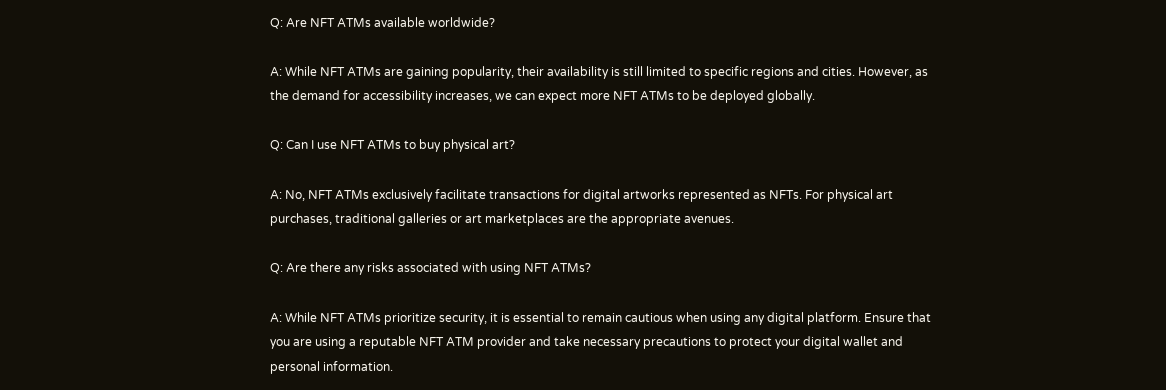Q: Are NFT ATMs available worldwide?

A: While NFT ATMs are gaining popularity, their availability is still limited to specific regions and cities. However, as the demand for accessibility increases, we can expect more NFT ATMs to be deployed globally.

Q: Can I use NFT ATMs to buy physical art?

A: No, NFT ATMs exclusively facilitate transactions for digital artworks represented as NFTs. For physical art purchases, traditional galleries or art marketplaces are the appropriate avenues.

Q: Are there any risks associated with using NFT ATMs?

A: While NFT ATMs prioritize security, it is essential to remain cautious when using any digital platform. Ensure that you are using a reputable NFT ATM provider and take necessary precautions to protect your digital wallet and personal information.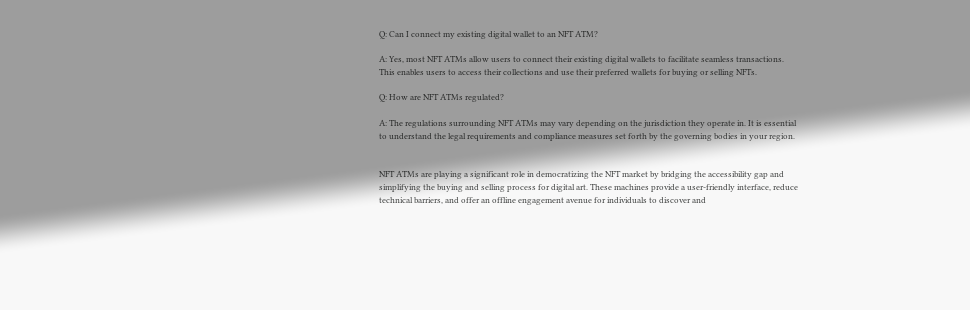Q: Can I connect my existing digital wallet to an NFT ATM?

A: Yes, most NFT ATMs allow users to connect their existing digital wallets to facilitate seamless transactions. This enables users to access their collections and use their preferred wallets for buying or selling NFTs.

Q: How are NFT ATMs regulated?

A: The regulations surrounding NFT ATMs may vary depending on the jurisdiction they operate in. It is essential to understand the legal requirements and compliance measures set forth by the governing bodies in your region.


NFT ATMs are playing a significant role in democratizing the NFT market by bridging the accessibility gap and simplifying the buying and selling process for digital art. These machines provide a user-friendly interface, reduce technical barriers, and offer an offline engagement avenue for individuals to discover and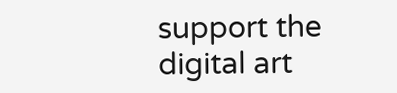support the digital art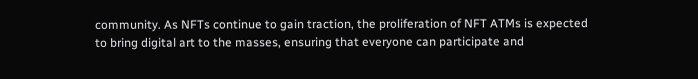community. As NFTs continue to gain traction, the proliferation of NFT ATMs is expected to bring digital art to the masses, ensuring that everyone can participate and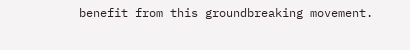benefit from this groundbreaking movement.